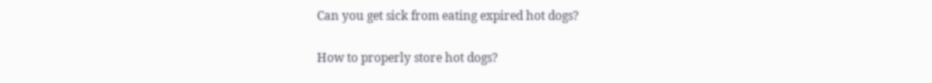Can you get sick from eating expired hot dogs?

How to properly store hot dogs?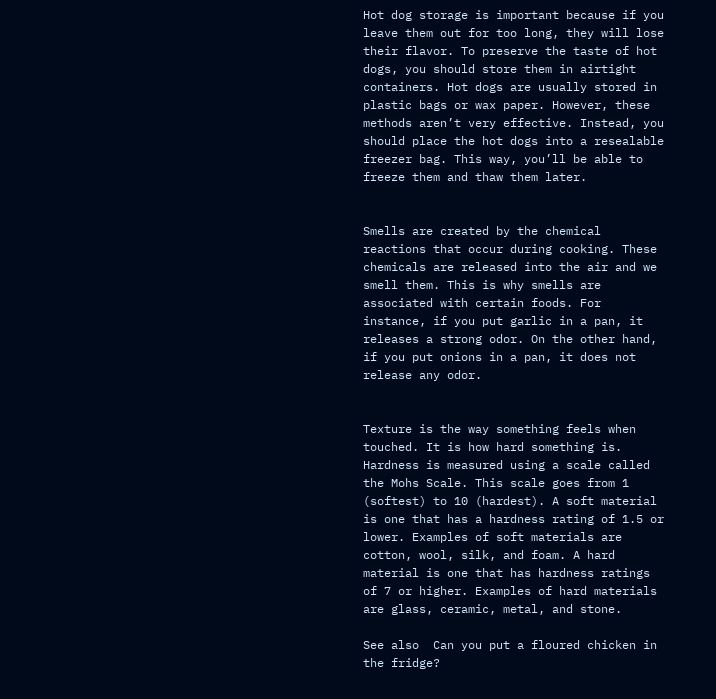Hot dog storage is important because if you leave them out for too long, they will lose their flavor. To preserve the taste of hot dogs, you should store them in airtight containers. Hot dogs are usually stored in plastic bags or wax paper. However, these methods aren’t very effective. Instead, you should place the hot dogs into a resealable freezer bag. This way, you’ll be able to freeze them and thaw them later.


Smells are created by the chemical reactions that occur during cooking. These chemicals are released into the air and we smell them. This is why smells are associated with certain foods. For instance, if you put garlic in a pan, it releases a strong odor. On the other hand, if you put onions in a pan, it does not release any odor.


Texture is the way something feels when touched. It is how hard something is. Hardness is measured using a scale called the Mohs Scale. This scale goes from 1 (softest) to 10 (hardest). A soft material is one that has a hardness rating of 1.5 or lower. Examples of soft materials are cotton, wool, silk, and foam. A hard material is one that has hardness ratings of 7 or higher. Examples of hard materials are glass, ceramic, metal, and stone.

See also  Can you put a floured chicken in the fridge?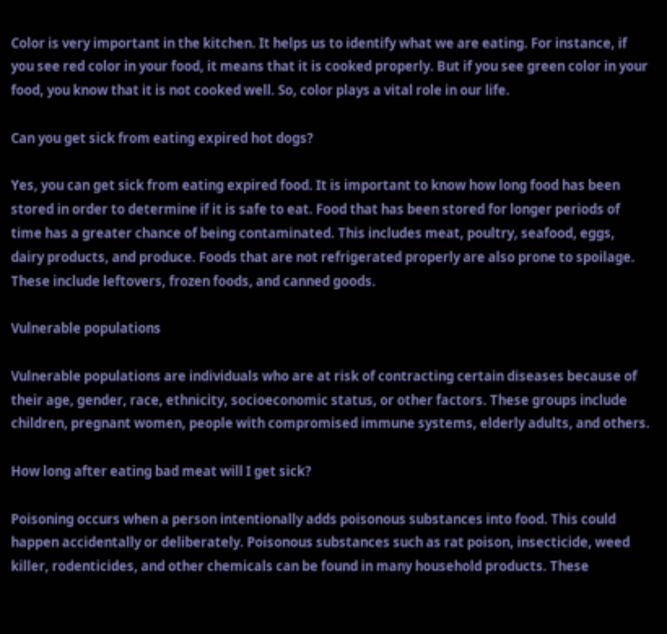Color is very important in the kitchen. It helps us to identify what we are eating. For instance, if you see red color in your food, it means that it is cooked properly. But if you see green color in your food, you know that it is not cooked well. So, color plays a vital role in our life.

Can you get sick from eating expired hot dogs?

Yes, you can get sick from eating expired food. It is important to know how long food has been stored in order to determine if it is safe to eat. Food that has been stored for longer periods of time has a greater chance of being contaminated. This includes meat, poultry, seafood, eggs, dairy products, and produce. Foods that are not refrigerated properly are also prone to spoilage. These include leftovers, frozen foods, and canned goods.

Vulnerable populations

Vulnerable populations are individuals who are at risk of contracting certain diseases because of their age, gender, race, ethnicity, socioeconomic status, or other factors. These groups include children, pregnant women, people with compromised immune systems, elderly adults, and others.

How long after eating bad meat will I get sick?

Poisoning occurs when a person intentionally adds poisonous substances into food. This could happen accidentally or deliberately. Poisonous substances such as rat poison, insecticide, weed killer, rodenticides, and other chemicals can be found in many household products. These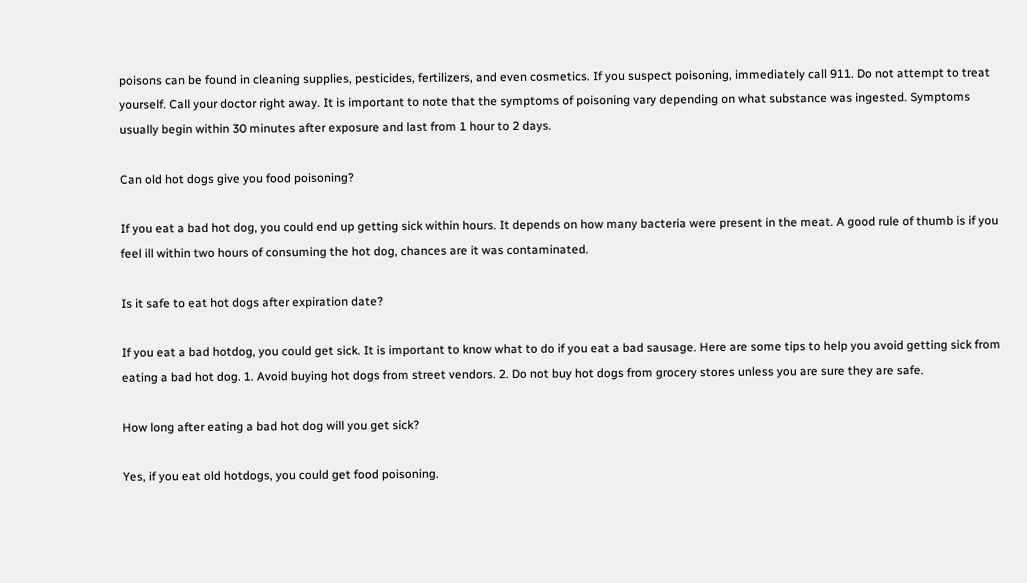poisons can be found in cleaning supplies, pesticides, fertilizers, and even cosmetics. If you suspect poisoning, immediately call 911. Do not attempt to treat yourself. Call your doctor right away. It is important to note that the symptoms of poisoning vary depending on what substance was ingested. Symptoms usually begin within 30 minutes after exposure and last from 1 hour to 2 days.

Can old hot dogs give you food poisoning?

If you eat a bad hot dog, you could end up getting sick within hours. It depends on how many bacteria were present in the meat. A good rule of thumb is if you feel ill within two hours of consuming the hot dog, chances are it was contaminated.

Is it safe to eat hot dogs after expiration date?

If you eat a bad hotdog, you could get sick. It is important to know what to do if you eat a bad sausage. Here are some tips to help you avoid getting sick from eating a bad hot dog. 1. Avoid buying hot dogs from street vendors. 2. Do not buy hot dogs from grocery stores unless you are sure they are safe.

How long after eating a bad hot dog will you get sick?

Yes, if you eat old hotdogs, you could get food poisoning.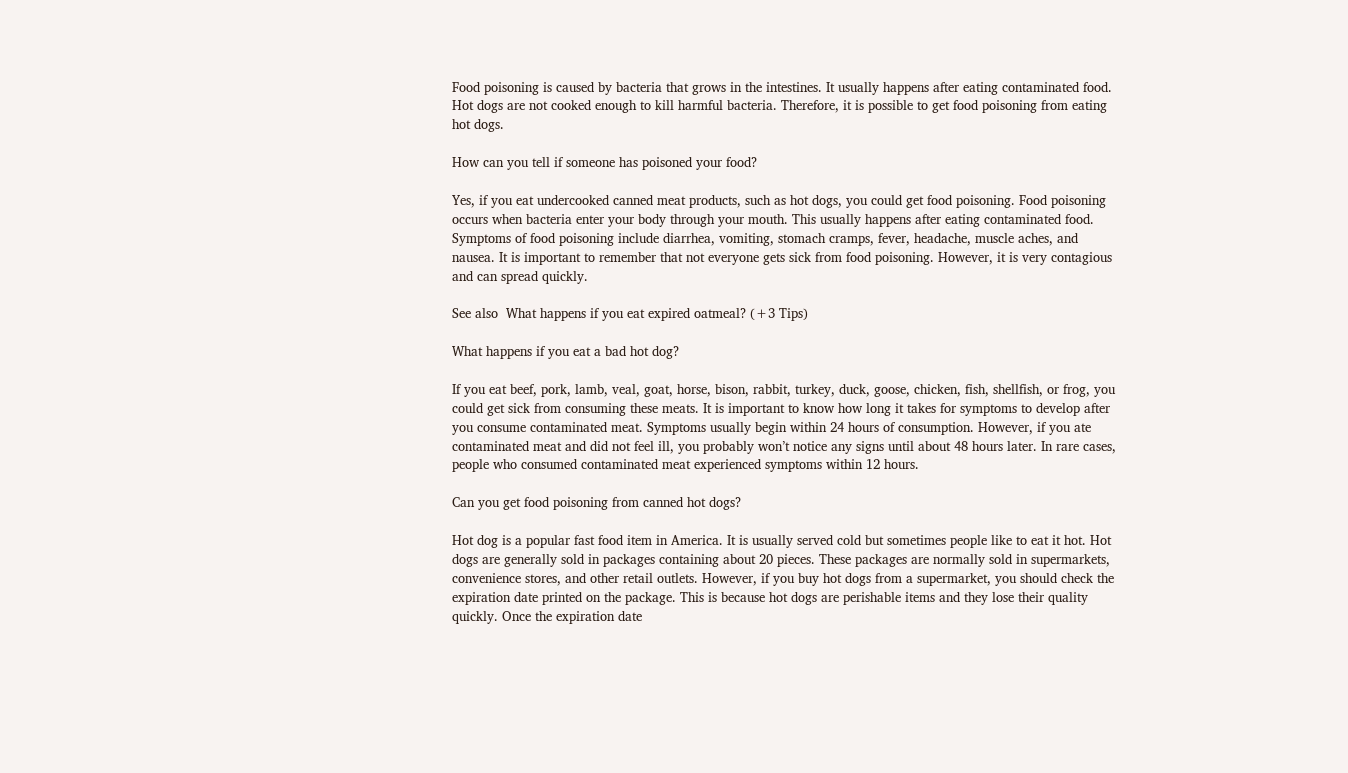Food poisoning is caused by bacteria that grows in the intestines. It usually happens after eating contaminated food. Hot dogs are not cooked enough to kill harmful bacteria. Therefore, it is possible to get food poisoning from eating hot dogs.

How can you tell if someone has poisoned your food?

Yes, if you eat undercooked canned meat products, such as hot dogs, you could get food poisoning. Food poisoning occurs when bacteria enter your body through your mouth. This usually happens after eating contaminated food. Symptoms of food poisoning include diarrhea, vomiting, stomach cramps, fever, headache, muscle aches, and nausea. It is important to remember that not everyone gets sick from food poisoning. However, it is very contagious and can spread quickly.

See also  What happens if you eat expired oatmeal? (+3 Tips)

What happens if you eat a bad hot dog?

If you eat beef, pork, lamb, veal, goat, horse, bison, rabbit, turkey, duck, goose, chicken, fish, shellfish, or frog, you could get sick from consuming these meats. It is important to know how long it takes for symptoms to develop after you consume contaminated meat. Symptoms usually begin within 24 hours of consumption. However, if you ate contaminated meat and did not feel ill, you probably won’t notice any signs until about 48 hours later. In rare cases, people who consumed contaminated meat experienced symptoms within 12 hours.

Can you get food poisoning from canned hot dogs?

Hot dog is a popular fast food item in America. It is usually served cold but sometimes people like to eat it hot. Hot dogs are generally sold in packages containing about 20 pieces. These packages are normally sold in supermarkets, convenience stores, and other retail outlets. However, if you buy hot dogs from a supermarket, you should check the expiration date printed on the package. This is because hot dogs are perishable items and they lose their quality quickly. Once the expiration date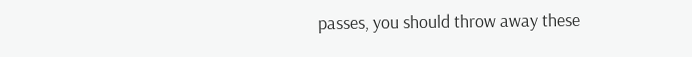passes, you should throw away these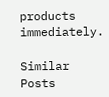products immediately.

Similar Posts